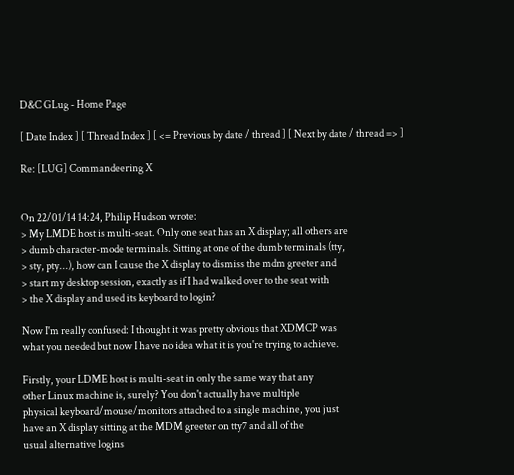D&C GLug - Home Page

[ Date Index ] [ Thread Index ] [ <= Previous by date / thread ] [ Next by date / thread => ]

Re: [LUG] Commandeering X


On 22/01/14 14:24, Philip Hudson wrote:
> My LMDE host is multi-seat. Only one seat has an X display; all others are
> dumb character-mode terminals. Sitting at one of the dumb terminals (tty,
> sty, pty...), how can I cause the X display to dismiss the mdm greeter and
> start my desktop session, exactly as if I had walked over to the seat with
> the X display and used its keyboard to login?

Now I'm really confused: I thought it was pretty obvious that XDMCP was
what you needed but now I have no idea what it is you're trying to achieve.

Firstly, your LDME host is multi-seat in only the same way that any
other Linux machine is, surely? You don't actually have multiple
physical keyboard/mouse/monitors attached to a single machine, you just
have an X display sitting at the MDM greeter on tty7 and all of the
usual alternative logins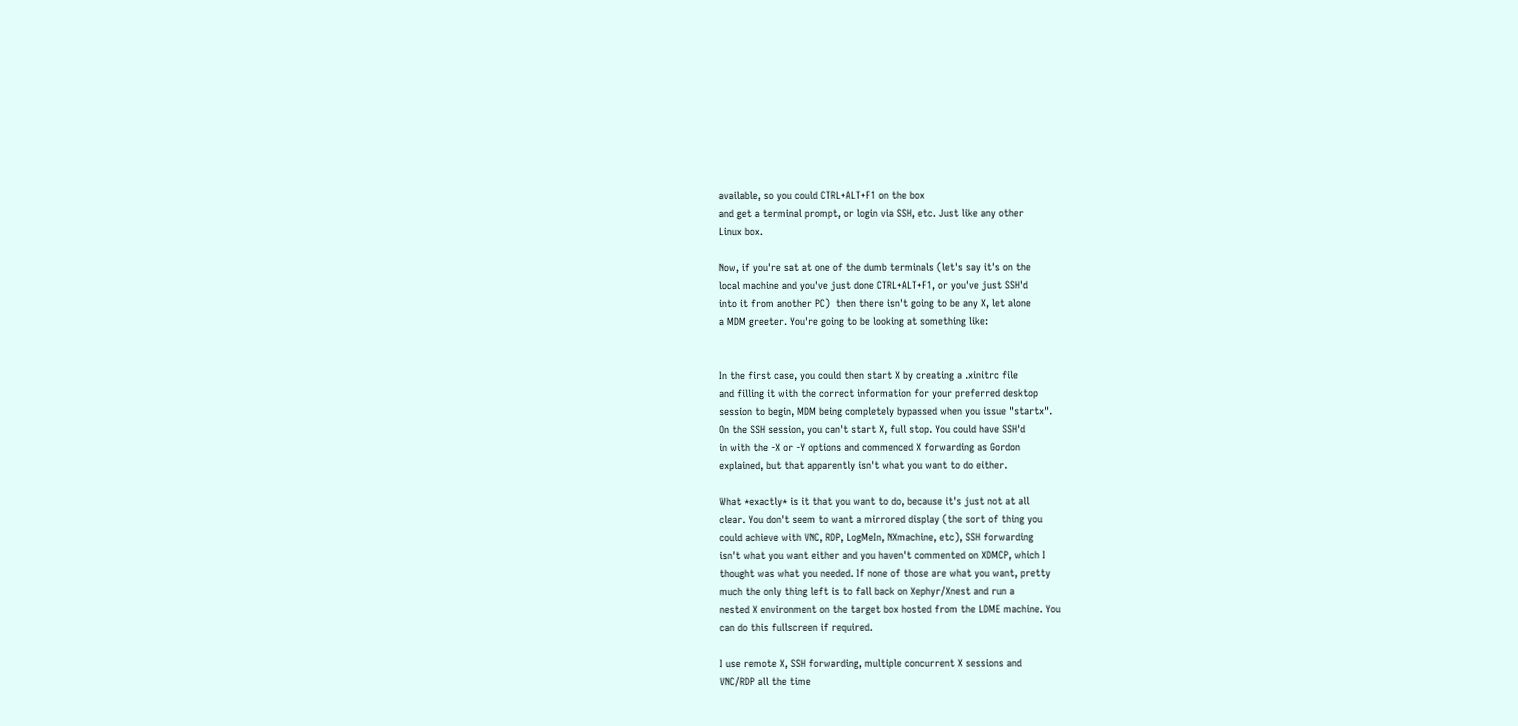available, so you could CTRL+ALT+F1 on the box
and get a terminal prompt, or login via SSH, etc. Just like any other
Linux box.

Now, if you're sat at one of the dumb terminals (let's say it's on the
local machine and you've just done CTRL+ALT+F1, or you've just SSH'd
into it from another PC)  then there isn't going to be any X, let alone
a MDM greeter. You're going to be looking at something like:


In the first case, you could then start X by creating a .xinitrc file
and filling it with the correct information for your preferred desktop
session to begin, MDM being completely bypassed when you issue "startx".
On the SSH session, you can't start X, full stop. You could have SSH'd
in with the -X or -Y options and commenced X forwarding as Gordon
explained, but that apparently isn't what you want to do either.

What *exactly* is it that you want to do, because it's just not at all
clear. You don't seem to want a mirrored display (the sort of thing you
could achieve with VNC, RDP, LogMeIn, NXmachine, etc), SSH forwarding
isn't what you want either and you haven't commented on XDMCP, which I
thought was what you needed. If none of those are what you want, pretty
much the only thing left is to fall back on Xephyr/Xnest and run a
nested X environment on the target box hosted from the LDME machine. You
can do this fullscreen if required.

I use remote X, SSH forwarding, multiple concurrent X sessions and
VNC/RDP all the time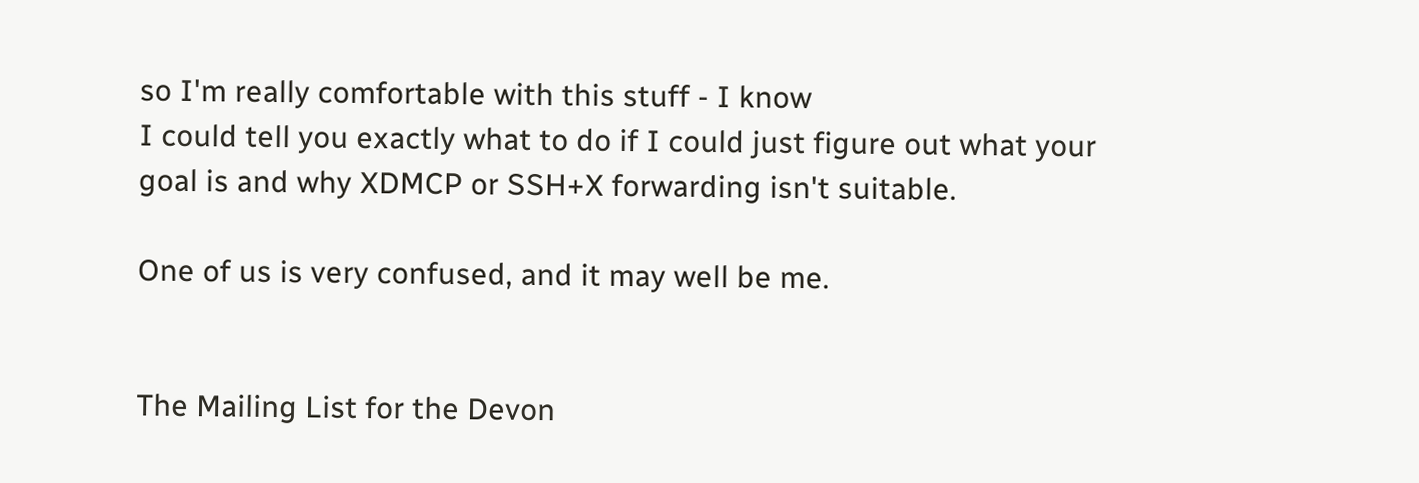so I'm really comfortable with this stuff - I know
I could tell you exactly what to do if I could just figure out what your
goal is and why XDMCP or SSH+X forwarding isn't suitable.

One of us is very confused, and it may well be me.


The Mailing List for the Devon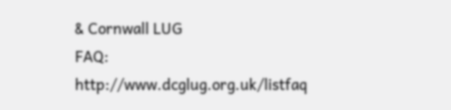& Cornwall LUG
FAQ: http://www.dcglug.org.uk/listfaq